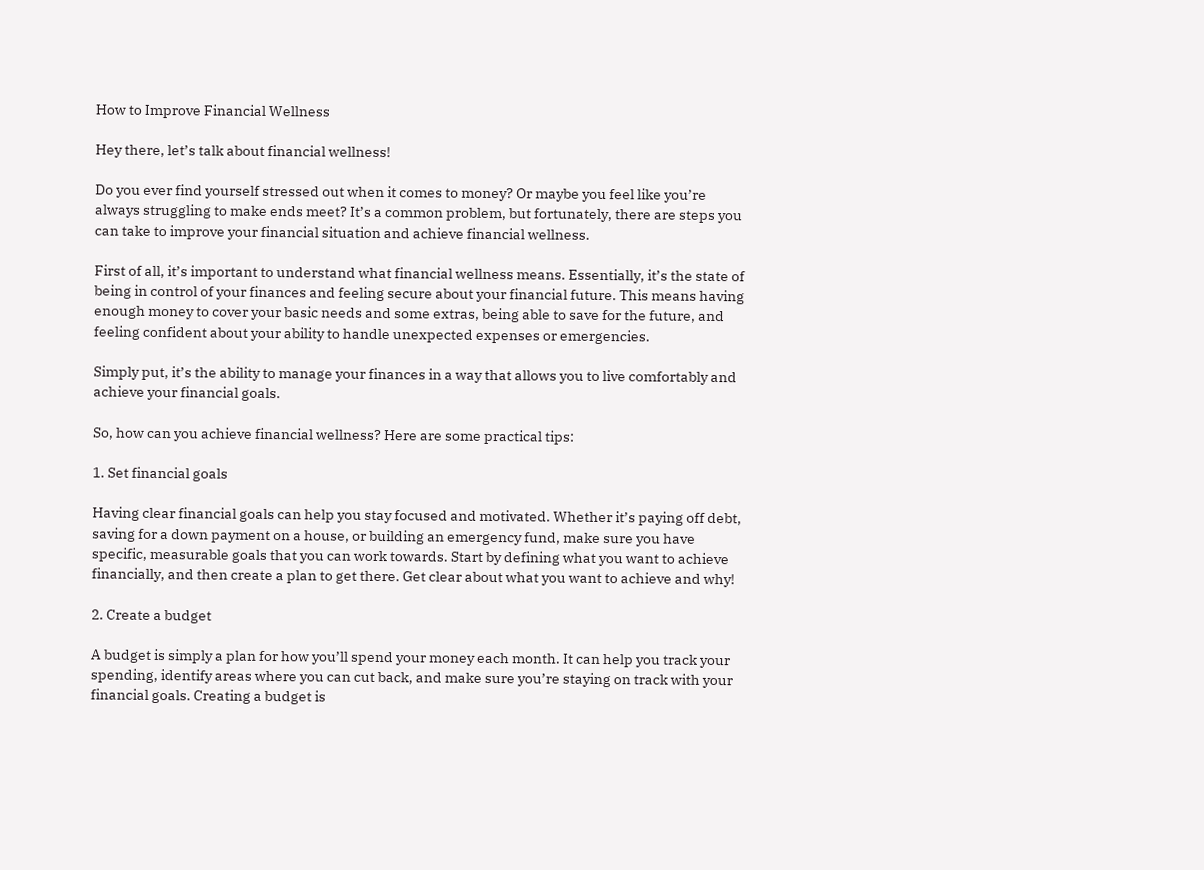How to Improve Financial Wellness

Hey there, let’s talk about financial wellness!

Do you ever find yourself stressed out when it comes to money? Or maybe you feel like you’re always struggling to make ends meet? It’s a common problem, but fortunately, there are steps you can take to improve your financial situation and achieve financial wellness.

First of all, it’s important to understand what financial wellness means. Essentially, it’s the state of being in control of your finances and feeling secure about your financial future. This means having enough money to cover your basic needs and some extras, being able to save for the future, and feeling confident about your ability to handle unexpected expenses or emergencies.

Simply put, it’s the ability to manage your finances in a way that allows you to live comfortably and achieve your financial goals.

So, how can you achieve financial wellness? Here are some practical tips:

1. Set financial goals

Having clear financial goals can help you stay focused and motivated. Whether it’s paying off debt, saving for a down payment on a house, or building an emergency fund, make sure you have specific, measurable goals that you can work towards. Start by defining what you want to achieve financially, and then create a plan to get there. Get clear about what you want to achieve and why!

2. Create a budget

A budget is simply a plan for how you’ll spend your money each month. It can help you track your spending, identify areas where you can cut back, and make sure you’re staying on track with your financial goals. Creating a budget is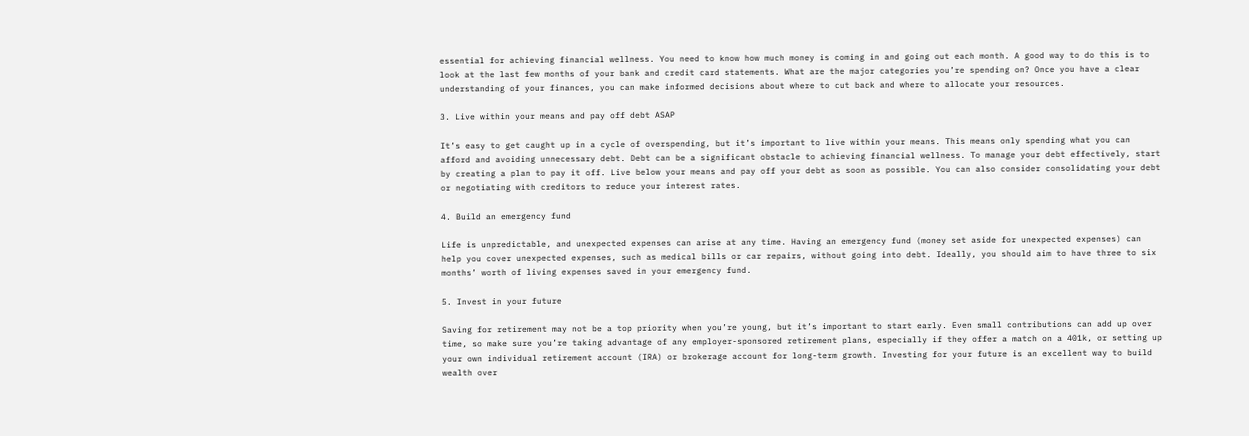essential for achieving financial wellness. You need to know how much money is coming in and going out each month. A good way to do this is to look at the last few months of your bank and credit card statements. What are the major categories you’re spending on? Once you have a clear understanding of your finances, you can make informed decisions about where to cut back and where to allocate your resources.

3. Live within your means and pay off debt ASAP

It’s easy to get caught up in a cycle of overspending, but it’s important to live within your means. This means only spending what you can afford and avoiding unnecessary debt. Debt can be a significant obstacle to achieving financial wellness. To manage your debt effectively, start by creating a plan to pay it off. Live below your means and pay off your debt as soon as possible. You can also consider consolidating your debt or negotiating with creditors to reduce your interest rates.

4. Build an emergency fund

Life is unpredictable, and unexpected expenses can arise at any time. Having an emergency fund (money set aside for unexpected expenses) can help you cover unexpected expenses, such as medical bills or car repairs, without going into debt. Ideally, you should aim to have three to six months’ worth of living expenses saved in your emergency fund.

5. Invest in your future

Saving for retirement may not be a top priority when you’re young, but it’s important to start early. Even small contributions can add up over time, so make sure you’re taking advantage of any employer-sponsored retirement plans, especially if they offer a match on a 401k, or setting up your own individual retirement account (IRA) or brokerage account for long-term growth. Investing for your future is an excellent way to build wealth over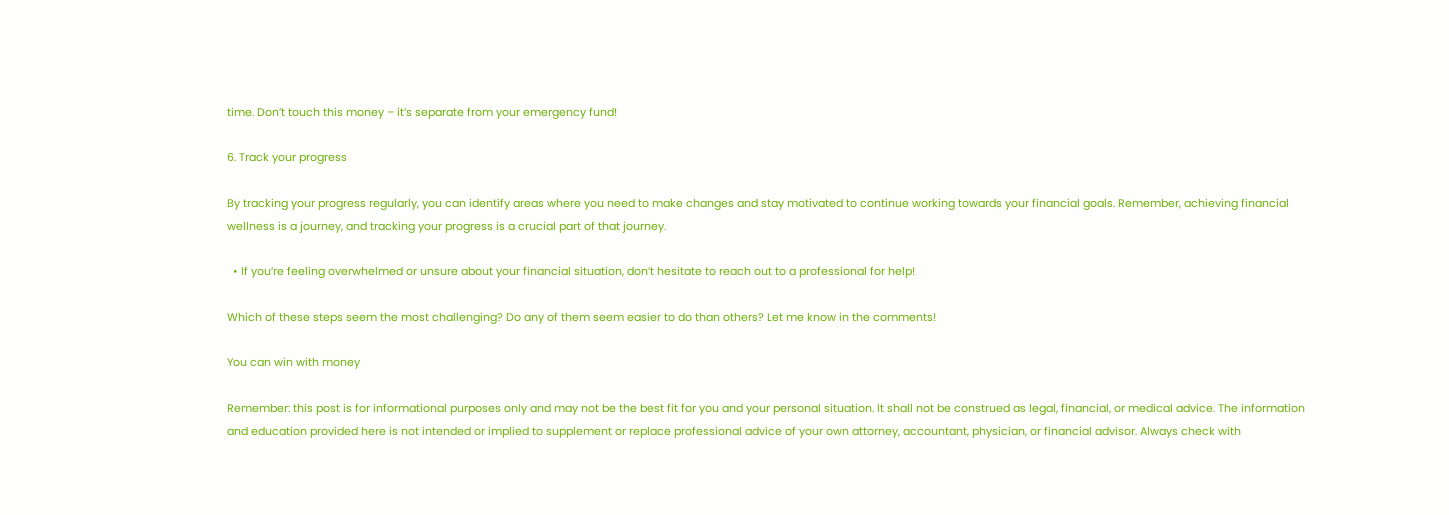time. Don’t touch this money – it’s separate from your emergency fund!

6. Track your progress

By tracking your progress regularly, you can identify areas where you need to make changes and stay motivated to continue working towards your financial goals. Remember, achieving financial wellness is a journey, and tracking your progress is a crucial part of that journey.

  • If you’re feeling overwhelmed or unsure about your financial situation, don’t hesitate to reach out to a professional for help!

Which of these steps seem the most challenging? Do any of them seem easier to do than others? Let me know in the comments!

You can win with money

Remember: this post is for informational purposes only and may not be the best fit for you and your personal situation. It shall not be construed as legal, financial, or medical advice. The information and education provided here is not intended or implied to supplement or replace professional advice of your own attorney, accountant, physician, or financial advisor. Always check with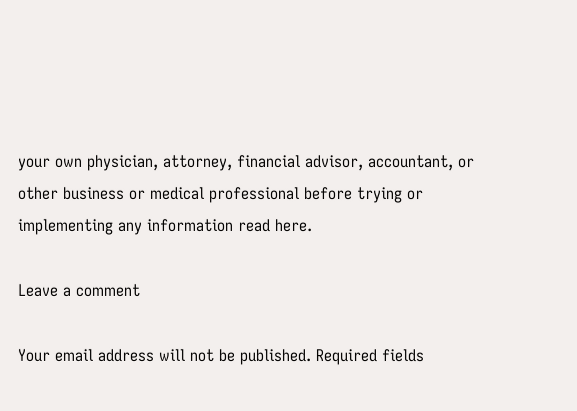your own physician, attorney, financial advisor, accountant, or other business or medical professional before trying or implementing any information read here.

Leave a comment

Your email address will not be published. Required fields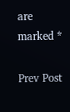are marked *

Prev Post